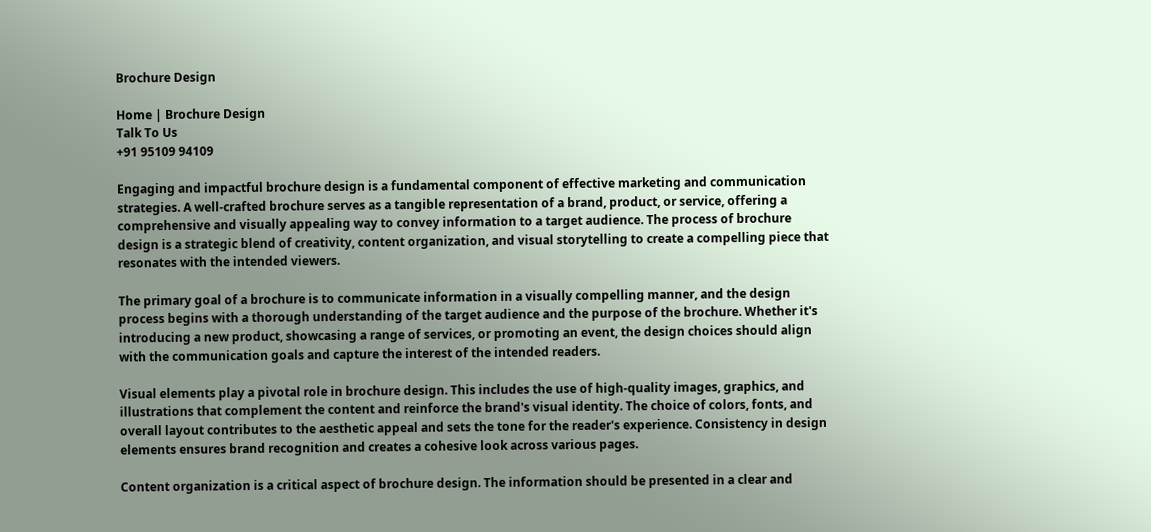Brochure Design

Home | Brochure Design
Talk To Us
+91 95109 94109

Engaging and impactful brochure design is a fundamental component of effective marketing and communication strategies. A well-crafted brochure serves as a tangible representation of a brand, product, or service, offering a comprehensive and visually appealing way to convey information to a target audience. The process of brochure design is a strategic blend of creativity, content organization, and visual storytelling to create a compelling piece that resonates with the intended viewers.

The primary goal of a brochure is to communicate information in a visually compelling manner, and the design process begins with a thorough understanding of the target audience and the purpose of the brochure. Whether it's introducing a new product, showcasing a range of services, or promoting an event, the design choices should align with the communication goals and capture the interest of the intended readers.

Visual elements play a pivotal role in brochure design. This includes the use of high-quality images, graphics, and illustrations that complement the content and reinforce the brand's visual identity. The choice of colors, fonts, and overall layout contributes to the aesthetic appeal and sets the tone for the reader's experience. Consistency in design elements ensures brand recognition and creates a cohesive look across various pages.

Content organization is a critical aspect of brochure design. The information should be presented in a clear and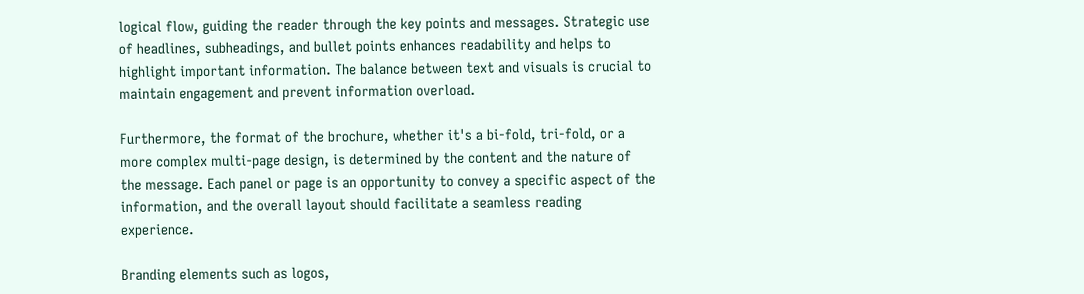logical flow, guiding the reader through the key points and messages. Strategic use of headlines, subheadings, and bullet points enhances readability and helps to highlight important information. The balance between text and visuals is crucial to maintain engagement and prevent information overload.

Furthermore, the format of the brochure, whether it's a bi-fold, tri-fold, or a more complex multi-page design, is determined by the content and the nature of the message. Each panel or page is an opportunity to convey a specific aspect of the information, and the overall layout should facilitate a seamless reading experience.

Branding elements such as logos,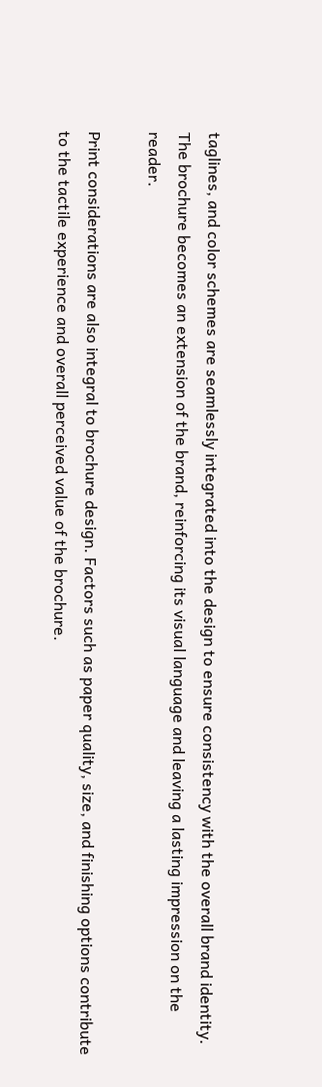taglines, and color schemes are seamlessly integrated into the design to ensure consistency with the overall brand identity. The brochure becomes an extension of the brand, reinforcing its visual language and leaving a lasting impression on the reader.

Print considerations are also integral to brochure design. Factors such as paper quality, size, and finishing options contribute to the tactile experience and overall perceived value of the brochure.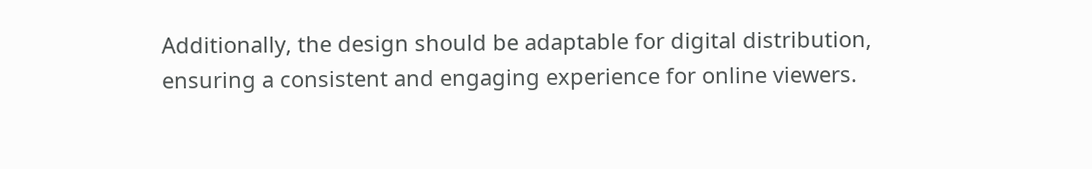Additionally, the design should be adaptable for digital distribution, ensuring a consistent and engaging experience for online viewers.